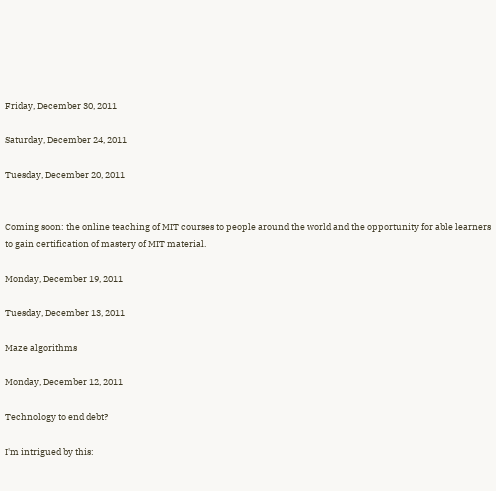Friday, December 30, 2011

Saturday, December 24, 2011

Tuesday, December 20, 2011


Coming soon: the online teaching of MIT courses to people around the world and the opportunity for able learners to gain certification of mastery of MIT material.

Monday, December 19, 2011

Tuesday, December 13, 2011

Maze algorithms

Monday, December 12, 2011

Technology to end debt?

I'm intrigued by this: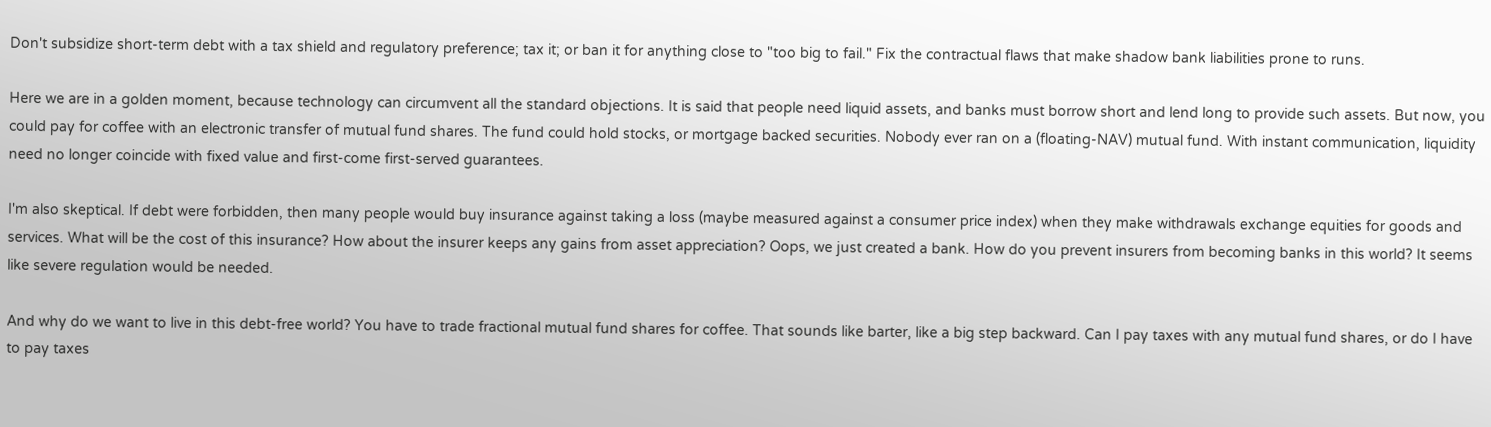Don't subsidize short-term debt with a tax shield and regulatory preference; tax it; or ban it for anything close to "too big to fail." Fix the contractual flaws that make shadow bank liabilities prone to runs.

Here we are in a golden moment, because technology can circumvent all the standard objections. It is said that people need liquid assets, and banks must borrow short and lend long to provide such assets. But now, you could pay for coffee with an electronic transfer of mutual fund shares. The fund could hold stocks, or mortgage backed securities. Nobody ever ran on a (floating-NAV) mutual fund. With instant communication, liquidity need no longer coincide with fixed value and first-come first-served guarantees.

I'm also skeptical. If debt were forbidden, then many people would buy insurance against taking a loss (maybe measured against a consumer price index) when they make withdrawals exchange equities for goods and services. What will be the cost of this insurance? How about the insurer keeps any gains from asset appreciation? Oops, we just created a bank. How do you prevent insurers from becoming banks in this world? It seems like severe regulation would be needed.

And why do we want to live in this debt-free world? You have to trade fractional mutual fund shares for coffee. That sounds like barter, like a big step backward. Can I pay taxes with any mutual fund shares, or do I have to pay taxes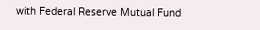with Federal Reserve Mutual Fund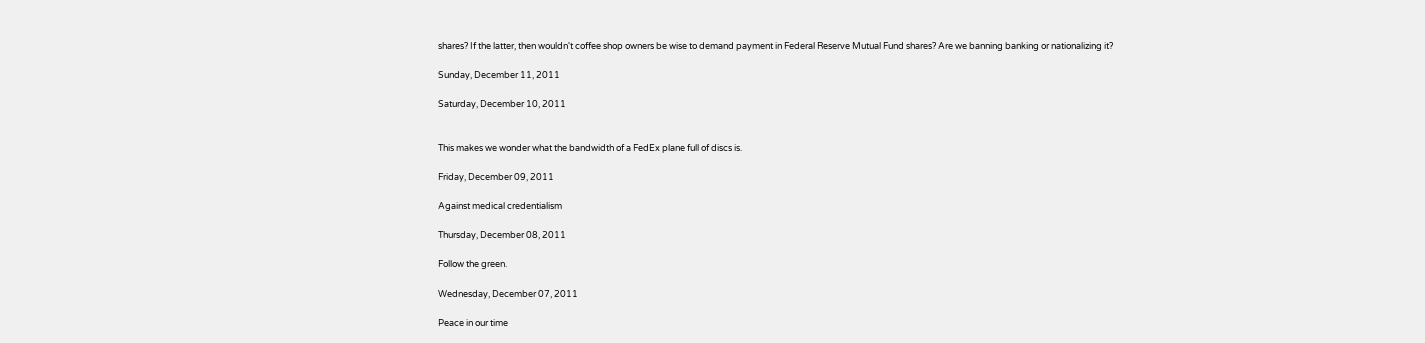shares? If the latter, then wouldn't coffee shop owners be wise to demand payment in Federal Reserve Mutual Fund shares? Are we banning banking or nationalizing it?

Sunday, December 11, 2011

Saturday, December 10, 2011


This makes we wonder what the bandwidth of a FedEx plane full of discs is.

Friday, December 09, 2011

Against medical credentialism

Thursday, December 08, 2011

Follow the green.

Wednesday, December 07, 2011

Peace in our time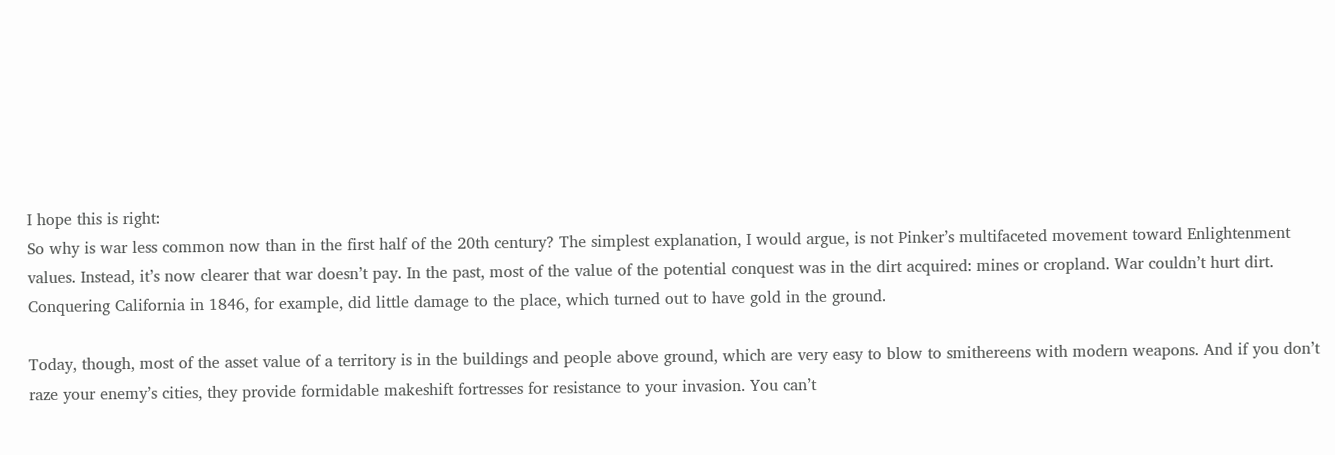I hope this is right:
So why is war less common now than in the first half of the 20th century? The simplest explanation, I would argue, is not Pinker’s multifaceted movement toward Enlightenment values. Instead, it’s now clearer that war doesn’t pay. In the past, most of the value of the potential conquest was in the dirt acquired: mines or cropland. War couldn’t hurt dirt. Conquering California in 1846, for example, did little damage to the place, which turned out to have gold in the ground.

Today, though, most of the asset value of a territory is in the buildings and people above ground, which are very easy to blow to smithereens with modern weapons. And if you don’t raze your enemy’s cities, they provide formidable makeshift fortresses for resistance to your invasion. You can’t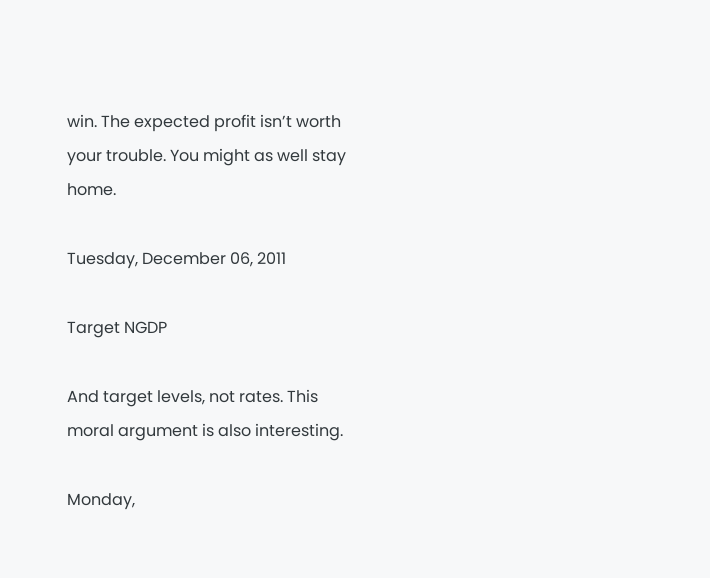win. The expected profit isn’t worth your trouble. You might as well stay home.

Tuesday, December 06, 2011

Target NGDP

And target levels, not rates. This moral argument is also interesting.

Monday,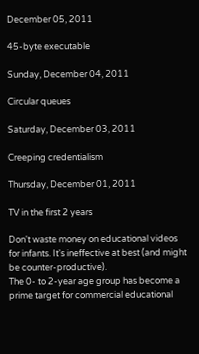December 05, 2011

45-byte executable

Sunday, December 04, 2011

Circular queues

Saturday, December 03, 2011

Creeping credentialism

Thursday, December 01, 2011

TV in the first 2 years

Don't waste money on educational videos for infants. It's ineffective at best (and might be counter-productive).
The 0- to 2-year age group has become a prime target for commercial educational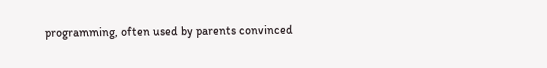programming, often used by parents convinced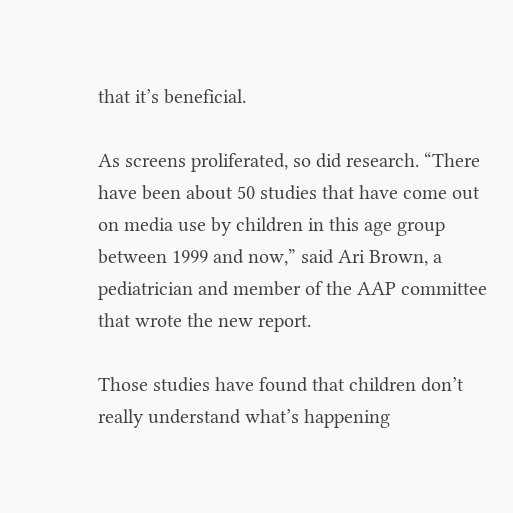that it’s beneficial.

As screens proliferated, so did research. “There have been about 50 studies that have come out on media use by children in this age group between 1999 and now,” said Ari Brown, a pediatrician and member of the AAP committee that wrote the new report.

Those studies have found that children don’t really understand what’s happening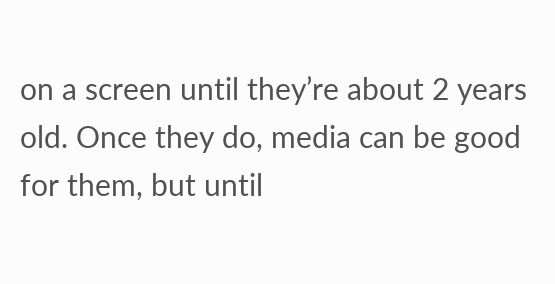on a screen until they’re about 2 years old. Once they do, media can be good for them, but until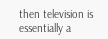then television is essentially a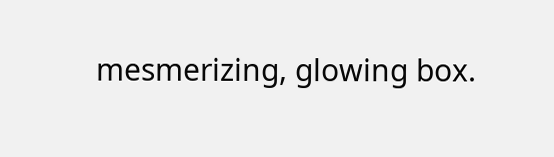mesmerizing, glowing box.